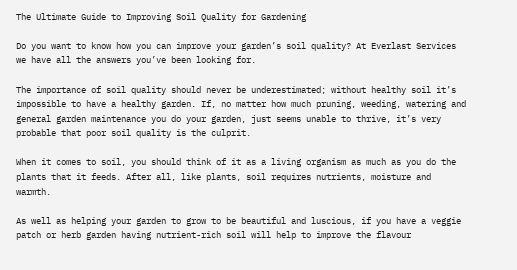The Ultimate Guide to Improving Soil Quality for Gardening

Do you want to know how you can improve your garden’s soil quality? At Everlast Services we have all the answers you’ve been looking for.

The importance of soil quality should never be underestimated; without healthy soil it’s impossible to have a healthy garden. If, no matter how much pruning, weeding, watering and general garden maintenance you do your garden, just seems unable to thrive, it’s very probable that poor soil quality is the culprit.

When it comes to soil, you should think of it as a living organism as much as you do the plants that it feeds. After all, like plants, soil requires nutrients, moisture and warmth.

As well as helping your garden to grow to be beautiful and luscious, if you have a veggie patch or herb garden having nutrient-rich soil will help to improve the flavour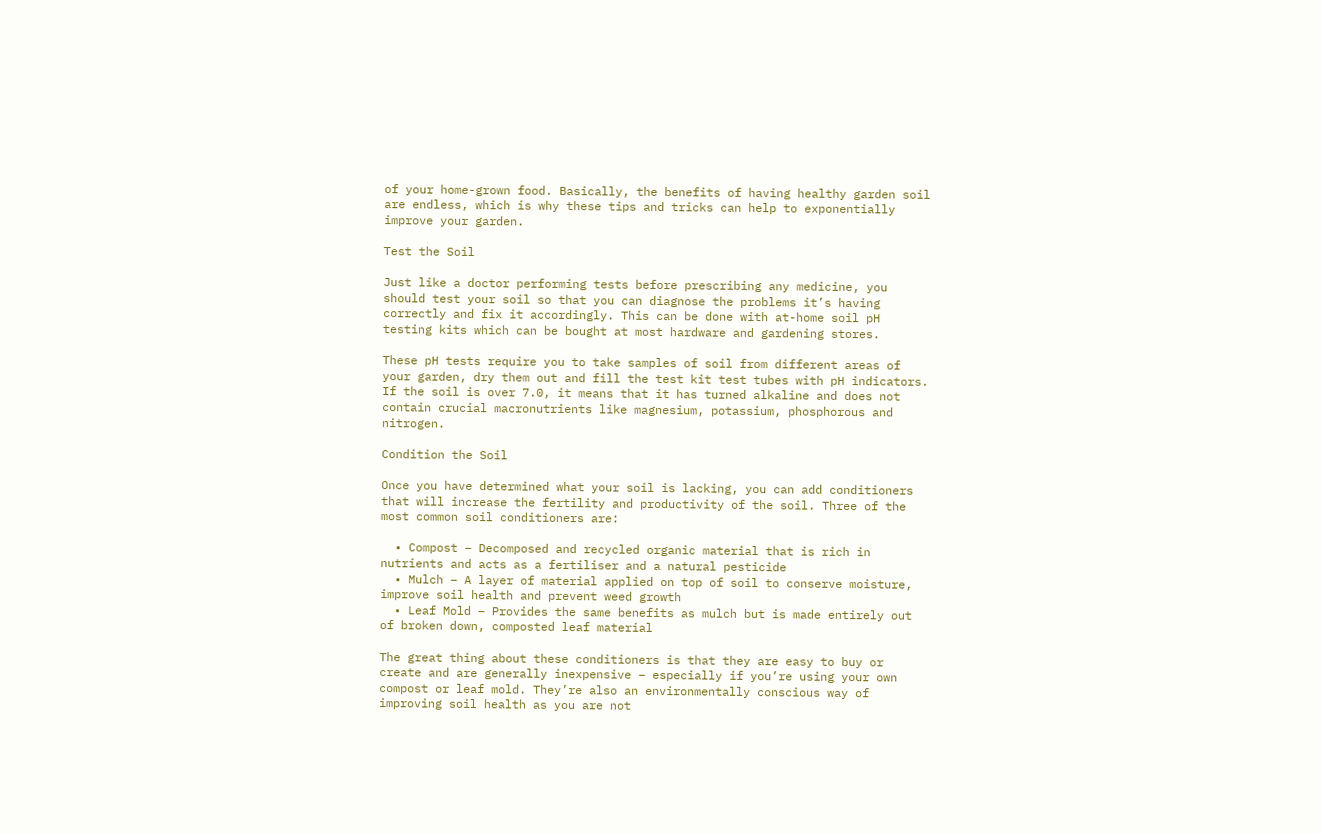of your home-grown food. Basically, the benefits of having healthy garden soil are endless, which is why these tips and tricks can help to exponentially improve your garden.

Test the Soil

Just like a doctor performing tests before prescribing any medicine, you should test your soil so that you can diagnose the problems it’s having correctly and fix it accordingly. This can be done with at-home soil pH testing kits which can be bought at most hardware and gardening stores.

These pH tests require you to take samples of soil from different areas of your garden, dry them out and fill the test kit test tubes with pH indicators. If the soil is over 7.0, it means that it has turned alkaline and does not contain crucial macronutrients like magnesium, potassium, phosphorous and nitrogen.

Condition the Soil

Once you have determined what your soil is lacking, you can add conditioners that will increase the fertility and productivity of the soil. Three of the most common soil conditioners are:

  • Compost – Decomposed and recycled organic material that is rich in nutrients and acts as a fertiliser and a natural pesticide
  • Mulch – A layer of material applied on top of soil to conserve moisture, improve soil health and prevent weed growth
  • Leaf Mold – Provides the same benefits as mulch but is made entirely out of broken down, composted leaf material

The great thing about these conditioners is that they are easy to buy or create and are generally inexpensive – especially if you’re using your own compost or leaf mold. They’re also an environmentally conscious way of improving soil health as you are not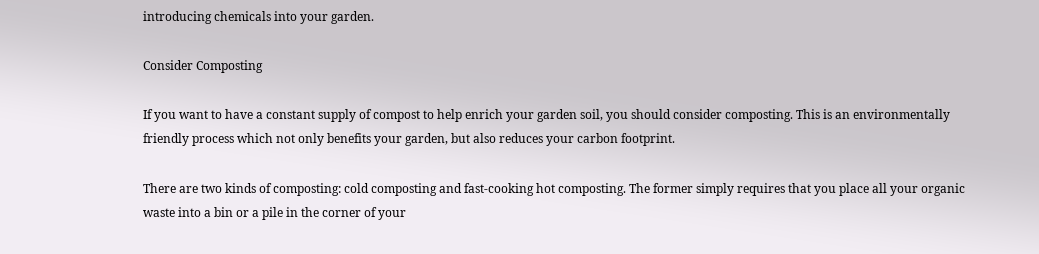introducing chemicals into your garden.

Consider Composting

If you want to have a constant supply of compost to help enrich your garden soil, you should consider composting. This is an environmentally friendly process which not only benefits your garden, but also reduces your carbon footprint.

There are two kinds of composting: cold composting and fast-cooking hot composting. The former simply requires that you place all your organic waste into a bin or a pile in the corner of your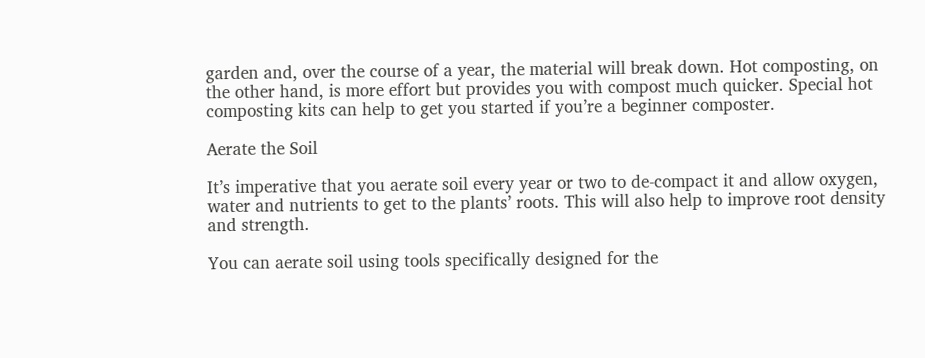garden and, over the course of a year, the material will break down. Hot composting, on the other hand, is more effort but provides you with compost much quicker. Special hot composting kits can help to get you started if you’re a beginner composter.

Aerate the Soil

It’s imperative that you aerate soil every year or two to de-compact it and allow oxygen, water and nutrients to get to the plants’ roots. This will also help to improve root density and strength.

You can aerate soil using tools specifically designed for the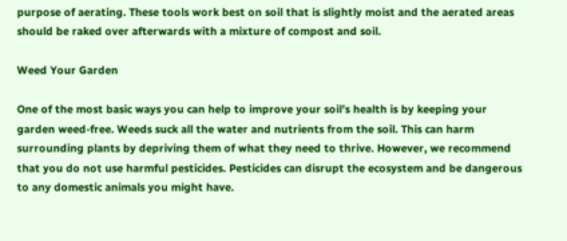purpose of aerating. These tools work best on soil that is slightly moist and the aerated areas should be raked over afterwards with a mixture of compost and soil.

Weed Your Garden

One of the most basic ways you can help to improve your soil’s health is by keeping your garden weed-free. Weeds suck all the water and nutrients from the soil. This can harm surrounding plants by depriving them of what they need to thrive. However, we recommend that you do not use harmful pesticides. Pesticides can disrupt the ecosystem and be dangerous to any domestic animals you might have.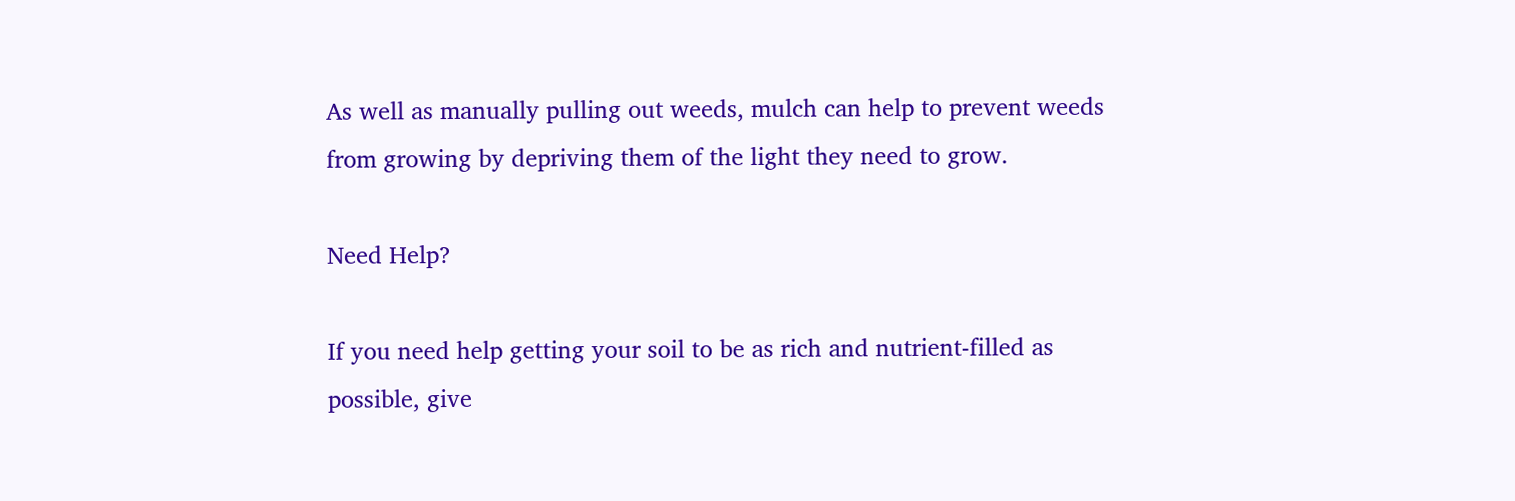As well as manually pulling out weeds, mulch can help to prevent weeds from growing by depriving them of the light they need to grow.

Need Help?

If you need help getting your soil to be as rich and nutrient-filled as possible, give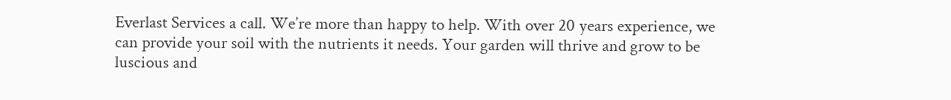Everlast Services a call. We’re more than happy to help. With over 20 years experience, we can provide your soil with the nutrients it needs. Your garden will thrive and grow to be luscious and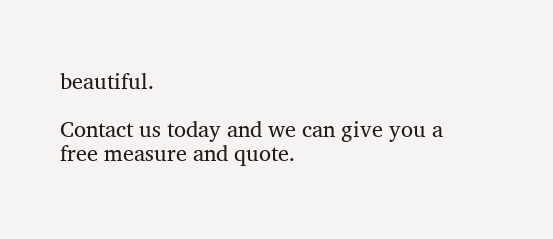beautiful.

Contact us today and we can give you a free measure and quote.